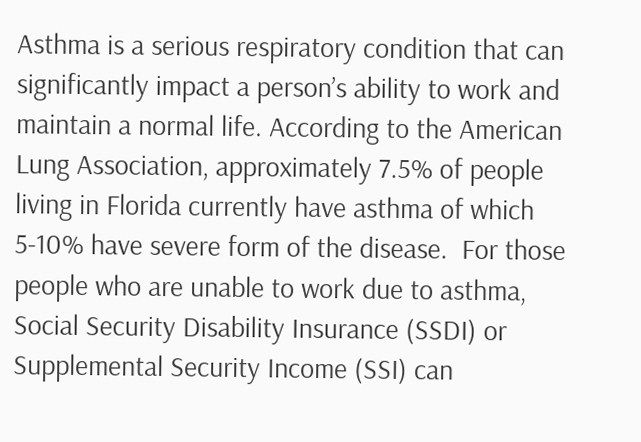Asthma is a serious respiratory condition that can significantly impact a person’s ability to work and maintain a normal life. According to the American Lung Association, approximately 7.5% of people living in Florida currently have asthma of which 5-10% have severe form of the disease.  For those people who are unable to work due to asthma, Social Security Disability Insurance (SSDI) or Supplemental Security Income (SSI) can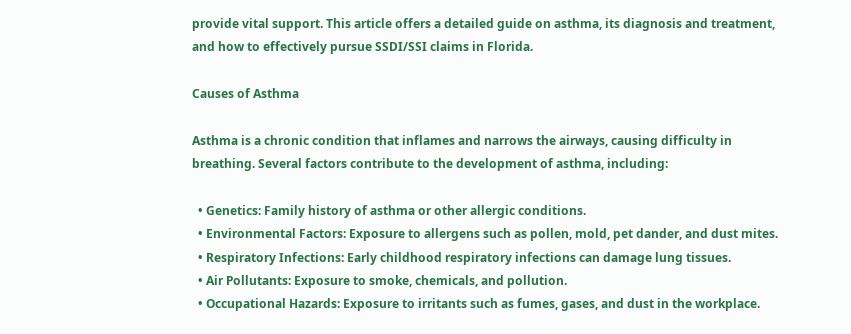provide vital support. This article offers a detailed guide on asthma, its diagnosis and treatment, and how to effectively pursue SSDI/SSI claims in Florida.

Causes of Asthma

Asthma is a chronic condition that inflames and narrows the airways, causing difficulty in breathing. Several factors contribute to the development of asthma, including:

  • Genetics: Family history of asthma or other allergic conditions.
  • Environmental Factors: Exposure to allergens such as pollen, mold, pet dander, and dust mites.
  • Respiratory Infections: Early childhood respiratory infections can damage lung tissues.
  • Air Pollutants: Exposure to smoke, chemicals, and pollution.
  • Occupational Hazards: Exposure to irritants such as fumes, gases, and dust in the workplace.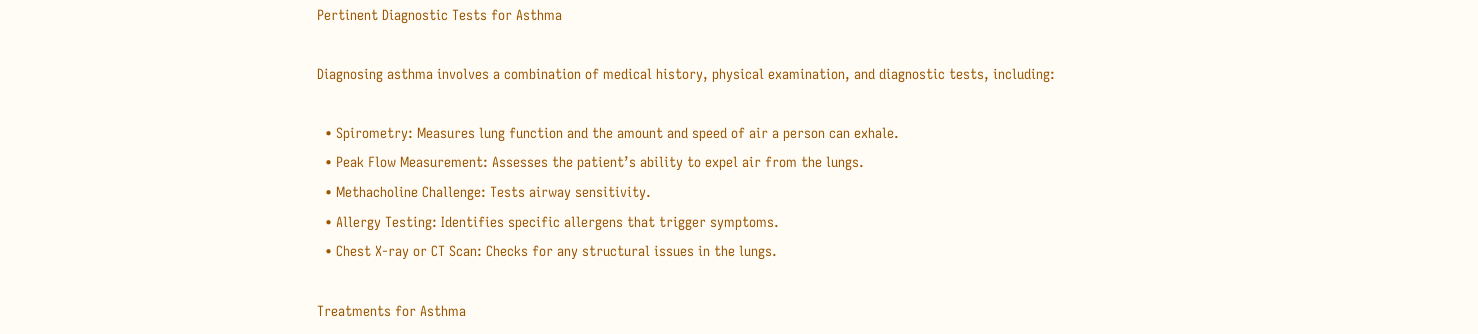Pertinent Diagnostic Tests for Asthma

Diagnosing asthma involves a combination of medical history, physical examination, and diagnostic tests, including:

  • Spirometry: Measures lung function and the amount and speed of air a person can exhale.
  • Peak Flow Measurement: Assesses the patient’s ability to expel air from the lungs.
  • Methacholine Challenge: Tests airway sensitivity.
  • Allergy Testing: Identifies specific allergens that trigger symptoms.
  • Chest X-ray or CT Scan: Checks for any structural issues in the lungs.

Treatments for Asthma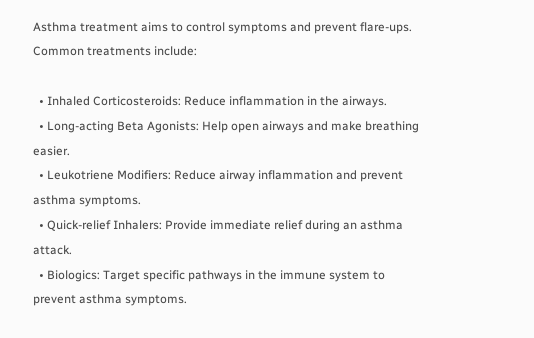Asthma treatment aims to control symptoms and prevent flare-ups. Common treatments include:

  • Inhaled Corticosteroids: Reduce inflammation in the airways.
  • Long-acting Beta Agonists: Help open airways and make breathing easier.
  • Leukotriene Modifiers: Reduce airway inflammation and prevent asthma symptoms.
  • Quick-relief Inhalers: Provide immediate relief during an asthma attack.
  • Biologics: Target specific pathways in the immune system to prevent asthma symptoms.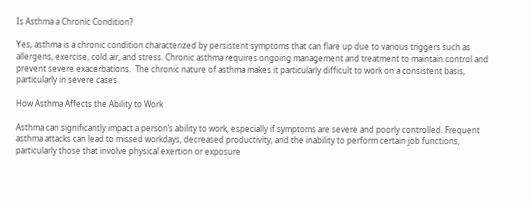Is Asthma a Chronic Condition?

Yes, asthma is a chronic condition characterized by persistent symptoms that can flare up due to various triggers such as allergens, exercise, cold air, and stress. Chronic asthma requires ongoing management and treatment to maintain control and prevent severe exacerbations.  The chronic nature of asthma makes it particularly difficult to work on a consistent basis, particularly in severe cases.

How Asthma Affects the Ability to Work

Asthma can significantly impact a person’s ability to work, especially if symptoms are severe and poorly controlled. Frequent asthma attacks can lead to missed workdays, decreased productivity, and the inability to perform certain job functions, particularly those that involve physical exertion or exposure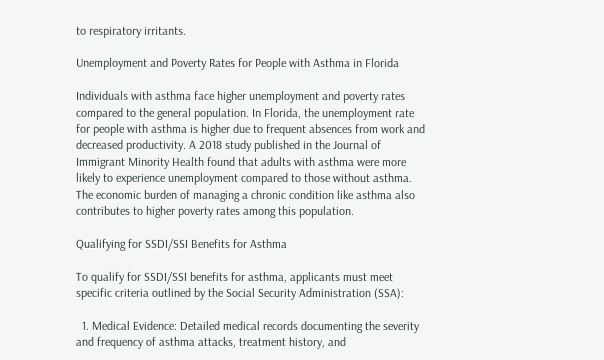to respiratory irritants.

Unemployment and Poverty Rates for People with Asthma in Florida

Individuals with asthma face higher unemployment and poverty rates compared to the general population. In Florida, the unemployment rate for people with asthma is higher due to frequent absences from work and decreased productivity. A 2018 study published in the Journal of Immigrant Minority Health found that adults with asthma were more likely to experience unemployment compared to those without asthma. The economic burden of managing a chronic condition like asthma also contributes to higher poverty rates among this population.

Qualifying for SSDI/SSI Benefits for Asthma

To qualify for SSDI/SSI benefits for asthma, applicants must meet specific criteria outlined by the Social Security Administration (SSA):

  1. Medical Evidence: Detailed medical records documenting the severity and frequency of asthma attacks, treatment history, and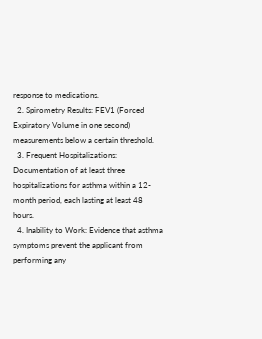response to medications.
  2. Spirometry Results: FEV1 (Forced Expiratory Volume in one second) measurements below a certain threshold.
  3. Frequent Hospitalizations: Documentation of at least three hospitalizations for asthma within a 12-month period, each lasting at least 48 hours.
  4. Inability to Work: Evidence that asthma symptoms prevent the applicant from performing any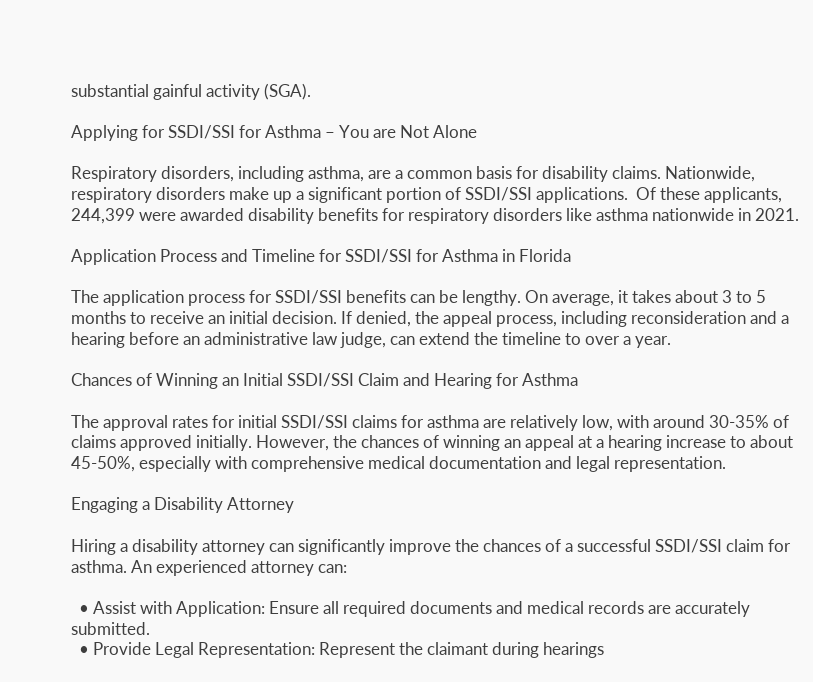substantial gainful activity (SGA).

Applying for SSDI/SSI for Asthma – You are Not Alone

Respiratory disorders, including asthma, are a common basis for disability claims. Nationwide, respiratory disorders make up a significant portion of SSDI/SSI applications.  Of these applicants,  244,399 were awarded disability benefits for respiratory disorders like asthma nationwide in 2021.

Application Process and Timeline for SSDI/SSI for Asthma in Florida

The application process for SSDI/SSI benefits can be lengthy. On average, it takes about 3 to 5 months to receive an initial decision. If denied, the appeal process, including reconsideration and a hearing before an administrative law judge, can extend the timeline to over a year.

Chances of Winning an Initial SSDI/SSI Claim and Hearing for Asthma

The approval rates for initial SSDI/SSI claims for asthma are relatively low, with around 30-35% of claims approved initially. However, the chances of winning an appeal at a hearing increase to about 45-50%, especially with comprehensive medical documentation and legal representation.

Engaging a Disability Attorney

Hiring a disability attorney can significantly improve the chances of a successful SSDI/SSI claim for asthma. An experienced attorney can:

  • Assist with Application: Ensure all required documents and medical records are accurately submitted.
  • Provide Legal Representation: Represent the claimant during hearings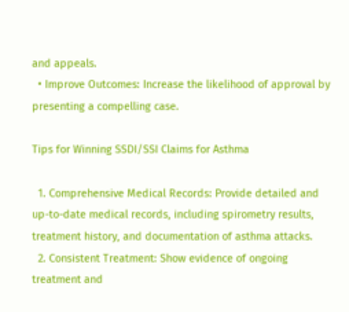and appeals.
  • Improve Outcomes: Increase the likelihood of approval by presenting a compelling case.

Tips for Winning SSDI/SSI Claims for Asthma

  1. Comprehensive Medical Records: Provide detailed and up-to-date medical records, including spirometry results, treatment history, and documentation of asthma attacks.
  2. Consistent Treatment: Show evidence of ongoing treatment and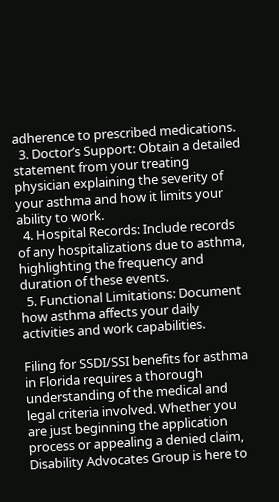adherence to prescribed medications.
  3. Doctor’s Support: Obtain a detailed statement from your treating physician explaining the severity of your asthma and how it limits your ability to work.
  4. Hospital Records: Include records of any hospitalizations due to asthma, highlighting the frequency and duration of these events.
  5. Functional Limitations: Document how asthma affects your daily activities and work capabilities.

Filing for SSDI/SSI benefits for asthma in Florida requires a thorough understanding of the medical and legal criteria involved. Whether you are just beginning the application process or appealing a denied claim, Disability Advocates Group is here to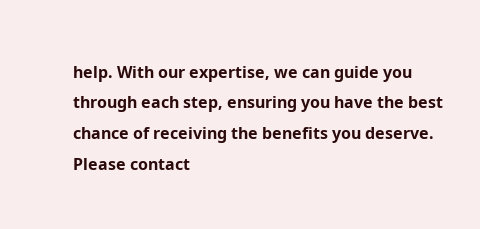help. With our expertise, we can guide you through each step, ensuring you have the best chance of receiving the benefits you deserve.  Please contact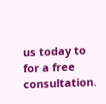us today to for a free consultation.